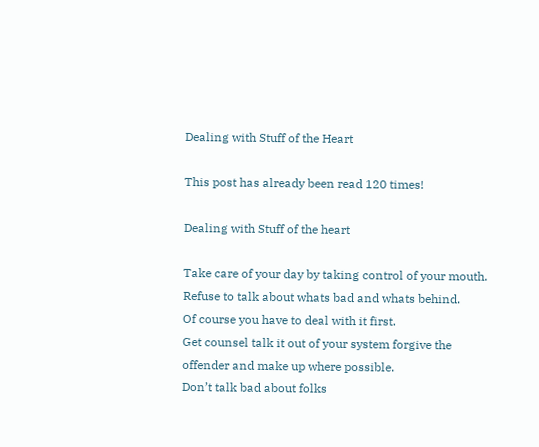Dealing with Stuff of the Heart

This post has already been read 120 times!

Dealing with Stuff of the heart

Take care of your day by taking control of your mouth.
Refuse to talk about whats bad and whats behind.
Of course you have to deal with it first.
Get counsel talk it out of your system forgive the offender and make up where possible.
Don’t talk bad about folks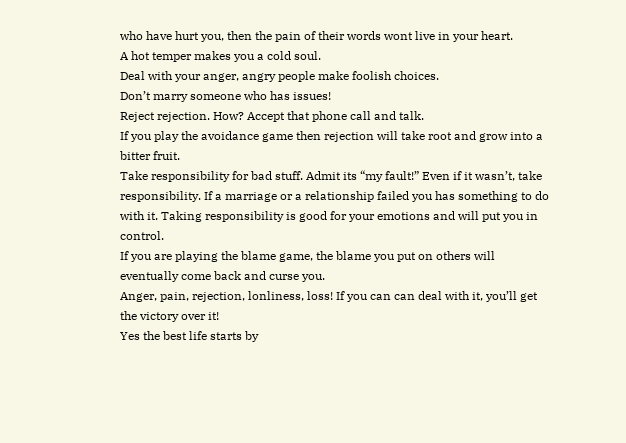who have hurt you, then the pain of their words wont live in your heart.
A hot temper makes you a cold soul.
Deal with your anger, angry people make foolish choices.
Don’t marry someone who has issues!
Reject rejection. How? Accept that phone call and talk.
If you play the avoidance game then rejection will take root and grow into a bitter fruit.
Take responsibility for bad stuff. Admit its “my fault!” Even if it wasn’t, take responsibility. If a marriage or a relationship failed you has something to do with it. Taking responsibility is good for your emotions and will put you in control.
If you are playing the blame game, the blame you put on others will eventually come back and curse you.
Anger, pain, rejection, lonliness, loss! If you can can deal with it, you’ll get the victory over it!
Yes the best life starts by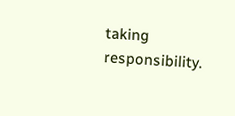taking responsibility.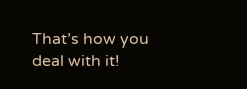That’s how you deal with it!